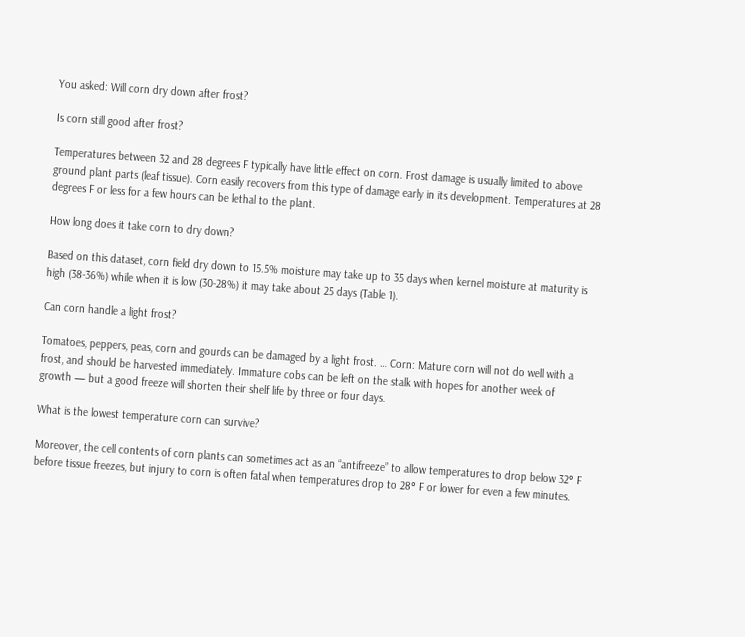You asked: Will corn dry down after frost?

Is corn still good after frost?

Temperatures between 32 and 28 degrees F typically have little effect on corn. Frost damage is usually limited to above ground plant parts (leaf tissue). Corn easily recovers from this type of damage early in its development. Temperatures at 28 degrees F or less for a few hours can be lethal to the plant.

How long does it take corn to dry down?

Based on this dataset, corn field dry down to 15.5% moisture may take up to 35 days when kernel moisture at maturity is high (38-36%) while when it is low (30-28%) it may take about 25 days (Table 1).

Can corn handle a light frost?

Tomatoes, peppers, peas, corn and gourds can be damaged by a light frost. … Corn: Mature corn will not do well with a frost, and should be harvested immediately. Immature cobs can be left on the stalk with hopes for another week of growth — but a good freeze will shorten their shelf life by three or four days.

What is the lowest temperature corn can survive?

Moreover, the cell contents of corn plants can sometimes act as an “antifreeze” to allow temperatures to drop below 32° F before tissue freezes, but injury to corn is often fatal when temperatures drop to 28° F or lower for even a few minutes.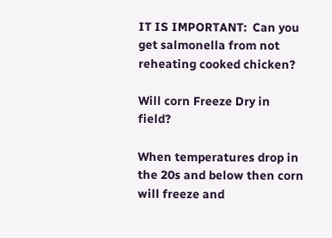IT IS IMPORTANT:  Can you get salmonella from not reheating cooked chicken?

Will corn Freeze Dry in field?

When temperatures drop in the 20s and below then corn will freeze and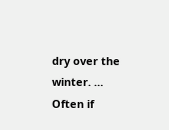dry over the winter. … Often if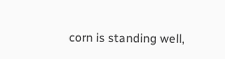corn is standing well,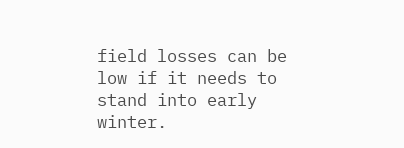field losses can be low if it needs to stand into early winter.